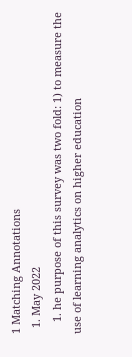1 Matching Annotations
  1. May 2022
    1. he purpose of this survey was two fold: 1) to measure the use of learning analytics on higher education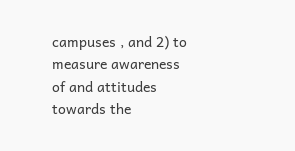campuses , and 2) to measure awareness of and attitudes towards the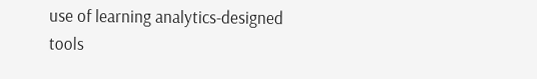use of learning analytics-designed tools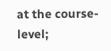at the course-level;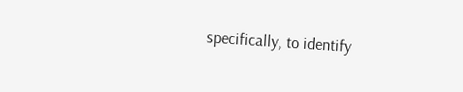specifically, to identify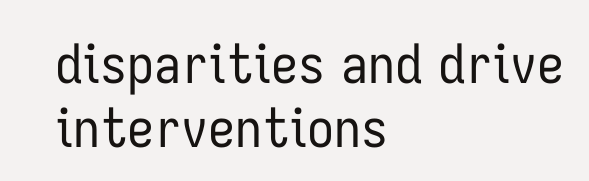disparities and drive interventions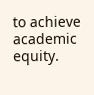to achieve academic equity.